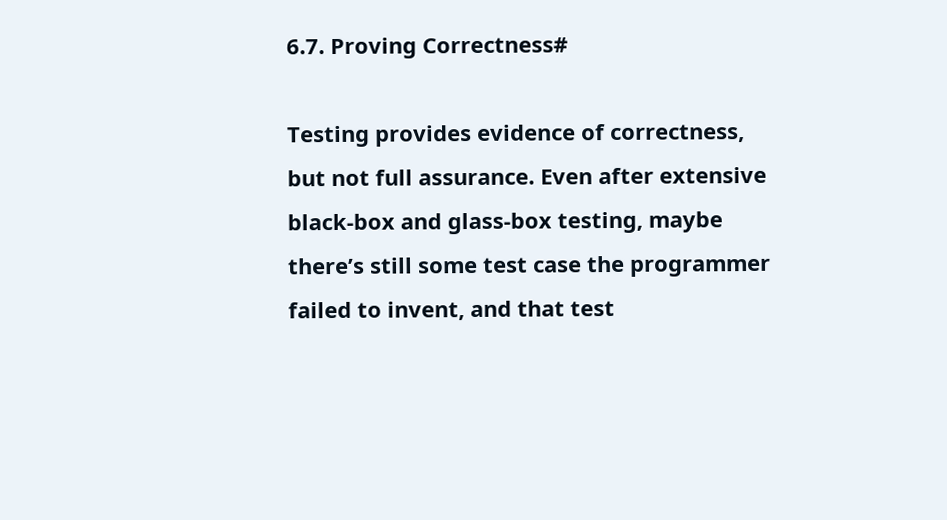6.7. Proving Correctness#

Testing provides evidence of correctness, but not full assurance. Even after extensive black-box and glass-box testing, maybe there’s still some test case the programmer failed to invent, and that test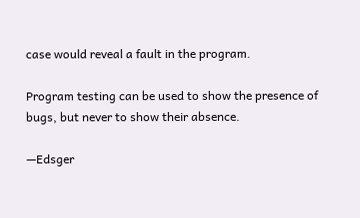case would reveal a fault in the program.

Program testing can be used to show the presence of bugs, but never to show their absence.

—Edsger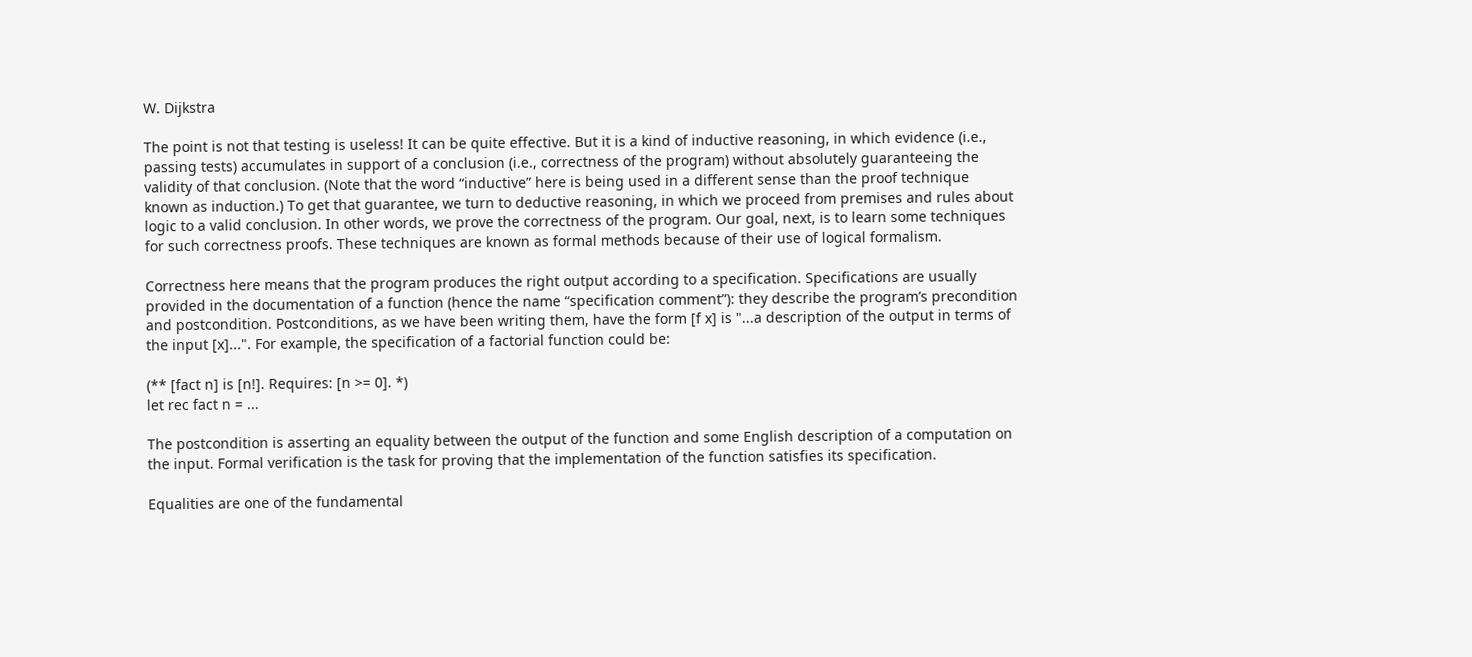W. Dijkstra

The point is not that testing is useless! It can be quite effective. But it is a kind of inductive reasoning, in which evidence (i.e., passing tests) accumulates in support of a conclusion (i.e., correctness of the program) without absolutely guaranteeing the validity of that conclusion. (Note that the word “inductive” here is being used in a different sense than the proof technique known as induction.) To get that guarantee, we turn to deductive reasoning, in which we proceed from premises and rules about logic to a valid conclusion. In other words, we prove the correctness of the program. Our goal, next, is to learn some techniques for such correctness proofs. These techniques are known as formal methods because of their use of logical formalism.

Correctness here means that the program produces the right output according to a specification. Specifications are usually provided in the documentation of a function (hence the name “specification comment”): they describe the program’s precondition and postcondition. Postconditions, as we have been writing them, have the form [f x] is "...a description of the output in terms of the input [x]...". For example, the specification of a factorial function could be:

(** [fact n] is [n!]. Requires: [n >= 0]. *)
let rec fact n = ...

The postcondition is asserting an equality between the output of the function and some English description of a computation on the input. Formal verification is the task for proving that the implementation of the function satisfies its specification.

Equalities are one of the fundamental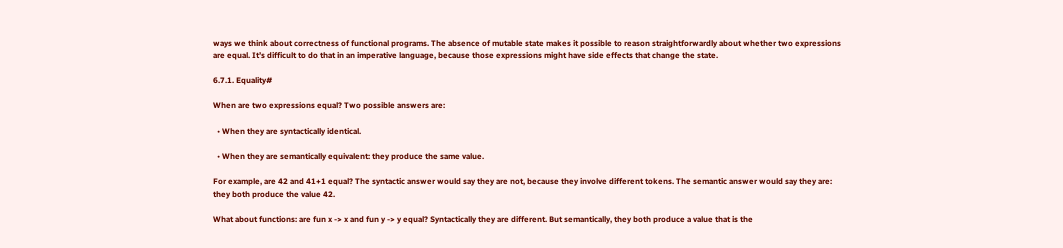ways we think about correctness of functional programs. The absence of mutable state makes it possible to reason straightforwardly about whether two expressions are equal. It’s difficult to do that in an imperative language, because those expressions might have side effects that change the state.

6.7.1. Equality#

When are two expressions equal? Two possible answers are:

  • When they are syntactically identical.

  • When they are semantically equivalent: they produce the same value.

For example, are 42 and 41+1 equal? The syntactic answer would say they are not, because they involve different tokens. The semantic answer would say they are: they both produce the value 42.

What about functions: are fun x -> x and fun y -> y equal? Syntactically they are different. But semantically, they both produce a value that is the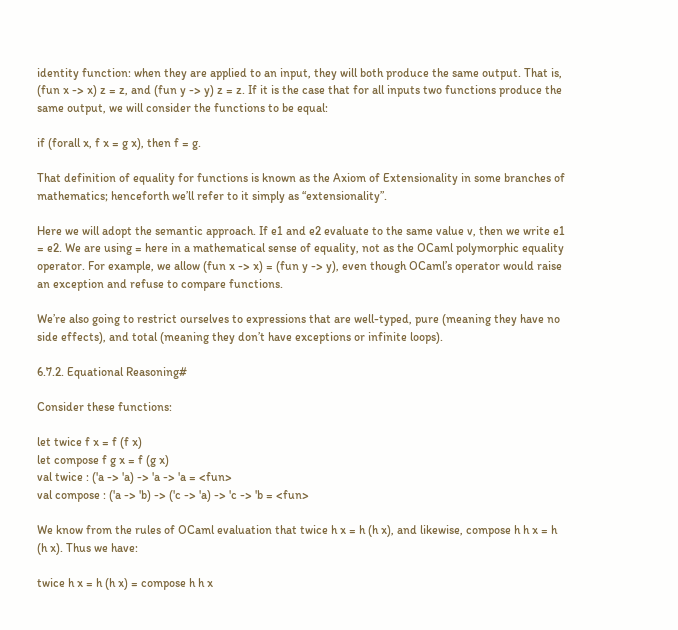identity function: when they are applied to an input, they will both produce the same output. That is, (fun x -> x) z = z, and (fun y -> y) z = z. If it is the case that for all inputs two functions produce the same output, we will consider the functions to be equal:

if (forall x, f x = g x), then f = g.

That definition of equality for functions is known as the Axiom of Extensionality in some branches of mathematics; henceforth we’ll refer to it simply as “extensionality”.

Here we will adopt the semantic approach. If e1 and e2 evaluate to the same value v, then we write e1 = e2. We are using = here in a mathematical sense of equality, not as the OCaml polymorphic equality operator. For example, we allow (fun x -> x) = (fun y -> y), even though OCaml’s operator would raise an exception and refuse to compare functions.

We’re also going to restrict ourselves to expressions that are well-typed, pure (meaning they have no side effects), and total (meaning they don’t have exceptions or infinite loops).

6.7.2. Equational Reasoning#

Consider these functions:

let twice f x = f (f x)
let compose f g x = f (g x)
val twice : ('a -> 'a) -> 'a -> 'a = <fun>
val compose : ('a -> 'b) -> ('c -> 'a) -> 'c -> 'b = <fun>

We know from the rules of OCaml evaluation that twice h x = h (h x), and likewise, compose h h x = h (h x). Thus we have:

twice h x = h (h x) = compose h h x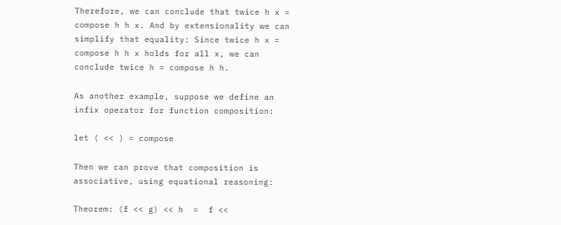Therefore, we can conclude that twice h x = compose h h x. And by extensionality we can simplify that equality: Since twice h x = compose h h x holds for all x, we can conclude twice h = compose h h.

As another example, suppose we define an infix operator for function composition:

let ( << ) = compose

Then we can prove that composition is associative, using equational reasoning:

Theorem: (f << g) << h  =  f <<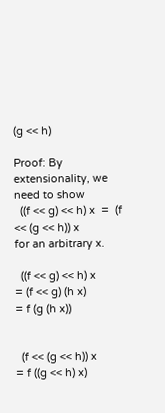(g << h)

Proof: By extensionality, we need to show
  ((f << g) << h) x  =  (f << (g << h)) x
for an arbitrary x.

  ((f << g) << h) x
= (f << g) (h x)
= f (g (h x))


  (f << (g << h)) x
= f ((g << h) x)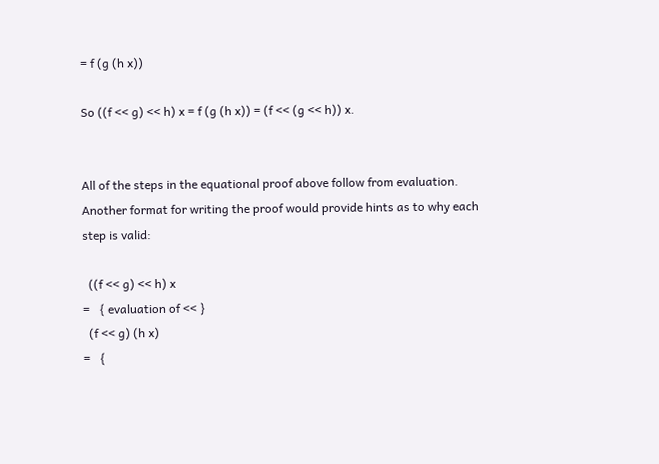= f (g (h x))

So ((f << g) << h) x = f (g (h x)) = (f << (g << h)) x.


All of the steps in the equational proof above follow from evaluation. Another format for writing the proof would provide hints as to why each step is valid:

  ((f << g) << h) x
=   { evaluation of << }
  (f << g) (h x)
=   {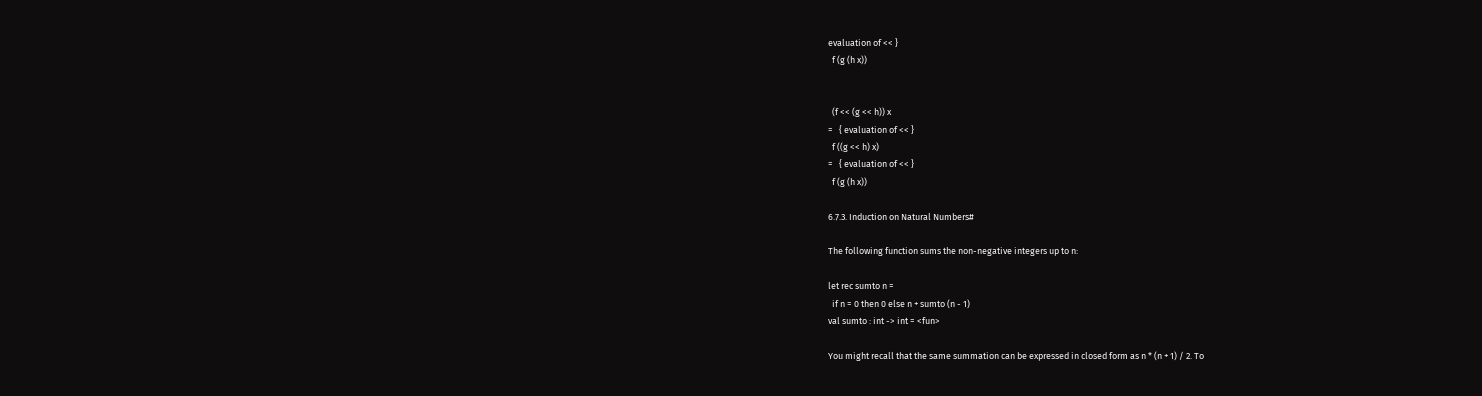evaluation of << }
  f (g (h x))


  (f << (g << h)) x
=   { evaluation of << }
  f ((g << h) x)
=   { evaluation of << }
  f (g (h x))

6.7.3. Induction on Natural Numbers#

The following function sums the non-negative integers up to n:

let rec sumto n =
  if n = 0 then 0 else n + sumto (n - 1)
val sumto : int -> int = <fun>

You might recall that the same summation can be expressed in closed form as n * (n + 1) / 2. To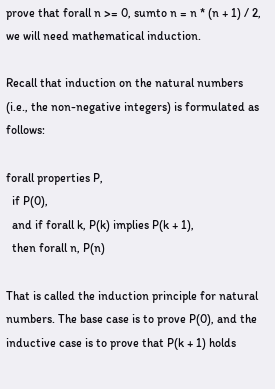prove that forall n >= 0, sumto n = n * (n + 1) / 2, we will need mathematical induction.

Recall that induction on the natural numbers (i.e., the non-negative integers) is formulated as follows:

forall properties P,
  if P(0),
  and if forall k, P(k) implies P(k + 1),
  then forall n, P(n)

That is called the induction principle for natural numbers. The base case is to prove P(0), and the inductive case is to prove that P(k + 1) holds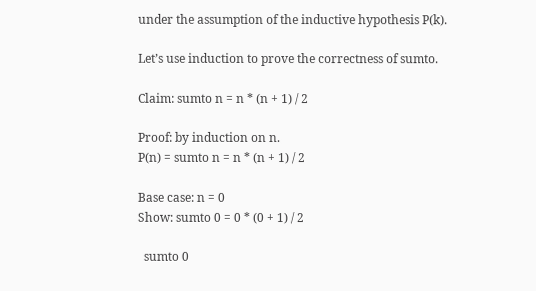under the assumption of the inductive hypothesis P(k).

Let’s use induction to prove the correctness of sumto.

Claim: sumto n = n * (n + 1) / 2

Proof: by induction on n.
P(n) = sumto n = n * (n + 1) / 2

Base case: n = 0
Show: sumto 0 = 0 * (0 + 1) / 2

  sumto 0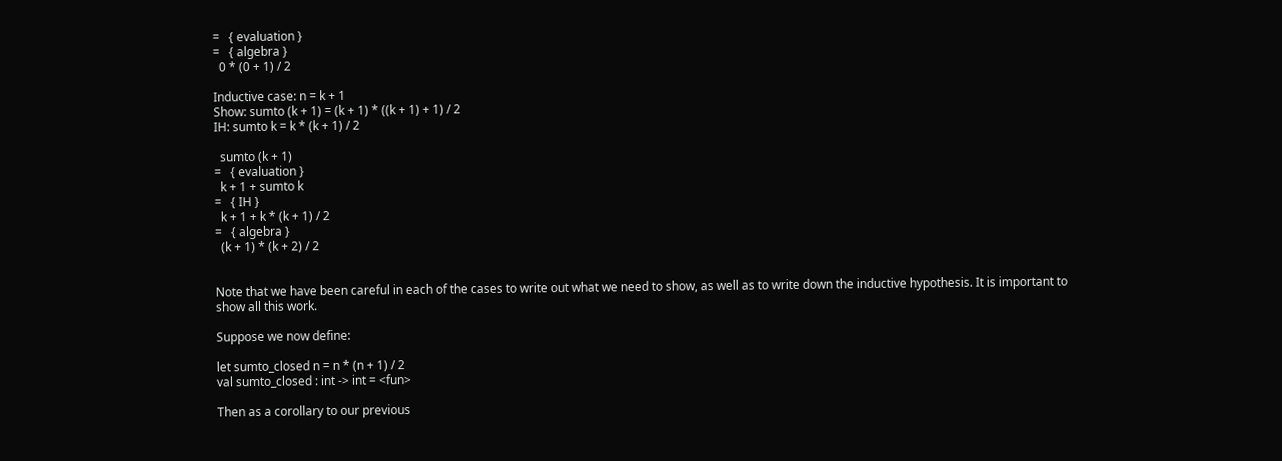=   { evaluation }
=   { algebra }
  0 * (0 + 1) / 2

Inductive case: n = k + 1
Show: sumto (k + 1) = (k + 1) * ((k + 1) + 1) / 2
IH: sumto k = k * (k + 1) / 2

  sumto (k + 1)
=   { evaluation }
  k + 1 + sumto k
=   { IH }
  k + 1 + k * (k + 1) / 2
=   { algebra }
  (k + 1) * (k + 2) / 2


Note that we have been careful in each of the cases to write out what we need to show, as well as to write down the inductive hypothesis. It is important to show all this work.

Suppose we now define:

let sumto_closed n = n * (n + 1) / 2
val sumto_closed : int -> int = <fun>

Then as a corollary to our previous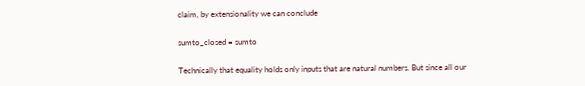claim, by extensionality we can conclude

sumto_closed = sumto

Technically that equality holds only inputs that are natural numbers. But since all our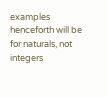examples henceforth will be for naturals, not integers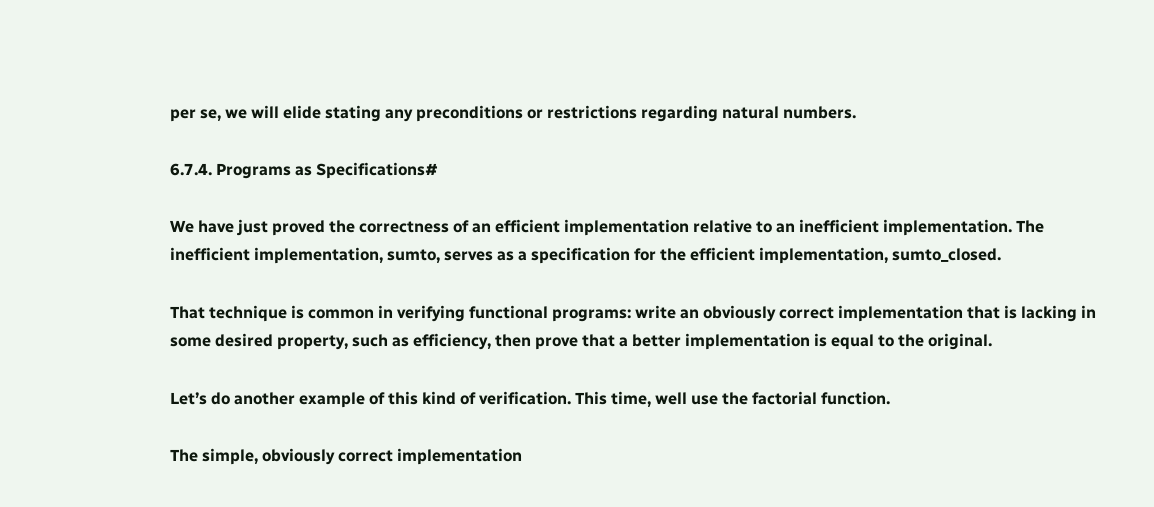per se, we will elide stating any preconditions or restrictions regarding natural numbers.

6.7.4. Programs as Specifications#

We have just proved the correctness of an efficient implementation relative to an inefficient implementation. The inefficient implementation, sumto, serves as a specification for the efficient implementation, sumto_closed.

That technique is common in verifying functional programs: write an obviously correct implementation that is lacking in some desired property, such as efficiency, then prove that a better implementation is equal to the original.

Let’s do another example of this kind of verification. This time, well use the factorial function.

The simple, obviously correct implementation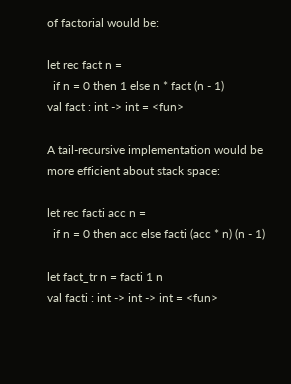of factorial would be:

let rec fact n =
  if n = 0 then 1 else n * fact (n - 1)
val fact : int -> int = <fun>

A tail-recursive implementation would be more efficient about stack space:

let rec facti acc n =
  if n = 0 then acc else facti (acc * n) (n - 1)

let fact_tr n = facti 1 n
val facti : int -> int -> int = <fun>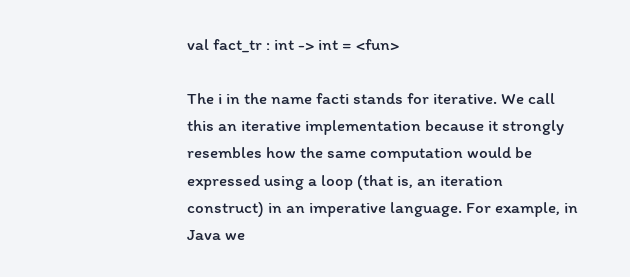val fact_tr : int -> int = <fun>

The i in the name facti stands for iterative. We call this an iterative implementation because it strongly resembles how the same computation would be expressed using a loop (that is, an iteration construct) in an imperative language. For example, in Java we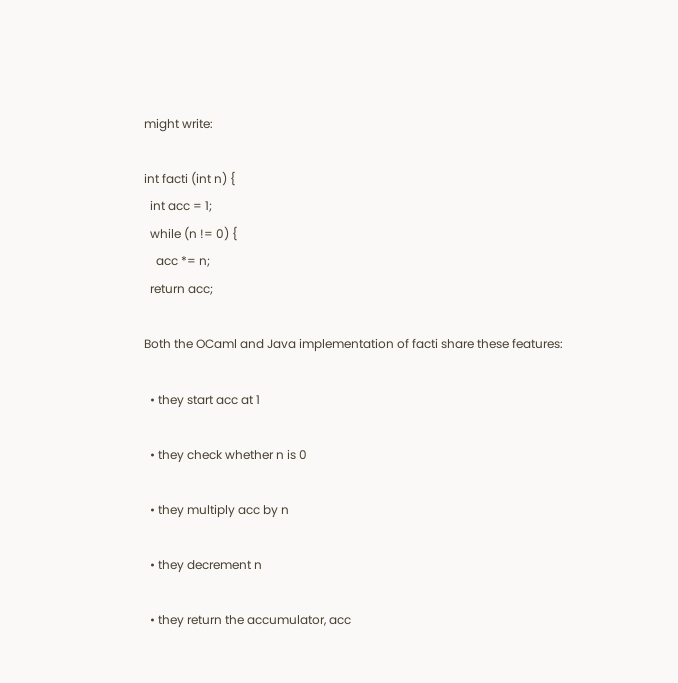might write:

int facti (int n) {
  int acc = 1;
  while (n != 0) {
    acc *= n;
  return acc;

Both the OCaml and Java implementation of facti share these features:

  • they start acc at 1

  • they check whether n is 0

  • they multiply acc by n

  • they decrement n

  • they return the accumulator, acc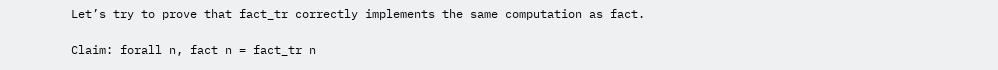Let’s try to prove that fact_tr correctly implements the same computation as fact.

Claim: forall n, fact n = fact_tr n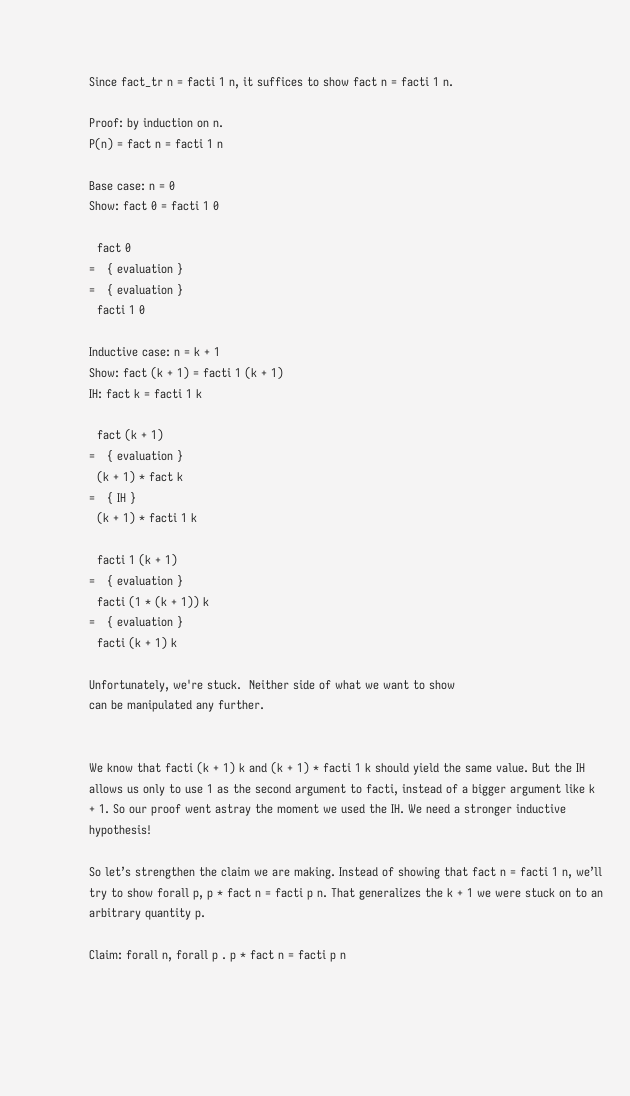Since fact_tr n = facti 1 n, it suffices to show fact n = facti 1 n.

Proof: by induction on n.
P(n) = fact n = facti 1 n

Base case: n = 0
Show: fact 0 = facti 1 0

  fact 0
=   { evaluation }
=   { evaluation }
  facti 1 0

Inductive case: n = k + 1
Show: fact (k + 1) = facti 1 (k + 1)
IH: fact k = facti 1 k

  fact (k + 1)
=   { evaluation }
  (k + 1) * fact k
=   { IH }
  (k + 1) * facti 1 k

  facti 1 (k + 1)
=   { evaluation }
  facti (1 * (k + 1)) k
=   { evaluation }
  facti (k + 1) k

Unfortunately, we're stuck.  Neither side of what we want to show
can be manipulated any further.


We know that facti (k + 1) k and (k + 1) * facti 1 k should yield the same value. But the IH allows us only to use 1 as the second argument to facti, instead of a bigger argument like k + 1. So our proof went astray the moment we used the IH. We need a stronger inductive hypothesis!

So let’s strengthen the claim we are making. Instead of showing that fact n = facti 1 n, we’ll try to show forall p, p * fact n = facti p n. That generalizes the k + 1 we were stuck on to an arbitrary quantity p.

Claim: forall n, forall p . p * fact n = facti p n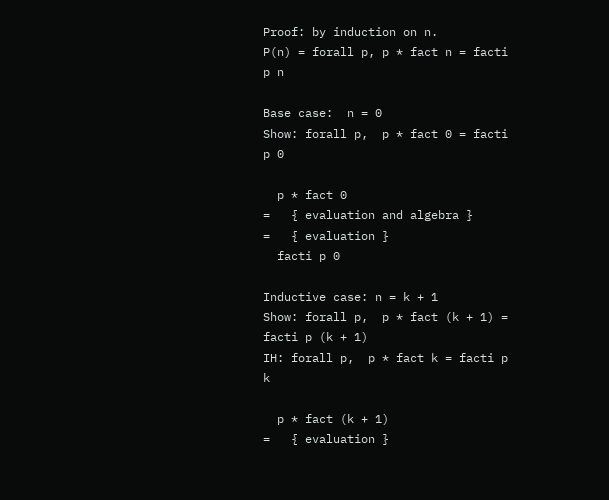Proof: by induction on n.
P(n) = forall p, p * fact n = facti p n

Base case:  n = 0
Show: forall p,  p * fact 0 = facti p 0

  p * fact 0
=   { evaluation and algebra }
=   { evaluation }
  facti p 0

Inductive case: n = k + 1
Show: forall p,  p * fact (k + 1) = facti p (k + 1)
IH: forall p,  p * fact k = facti p k

  p * fact (k + 1)
=   { evaluation }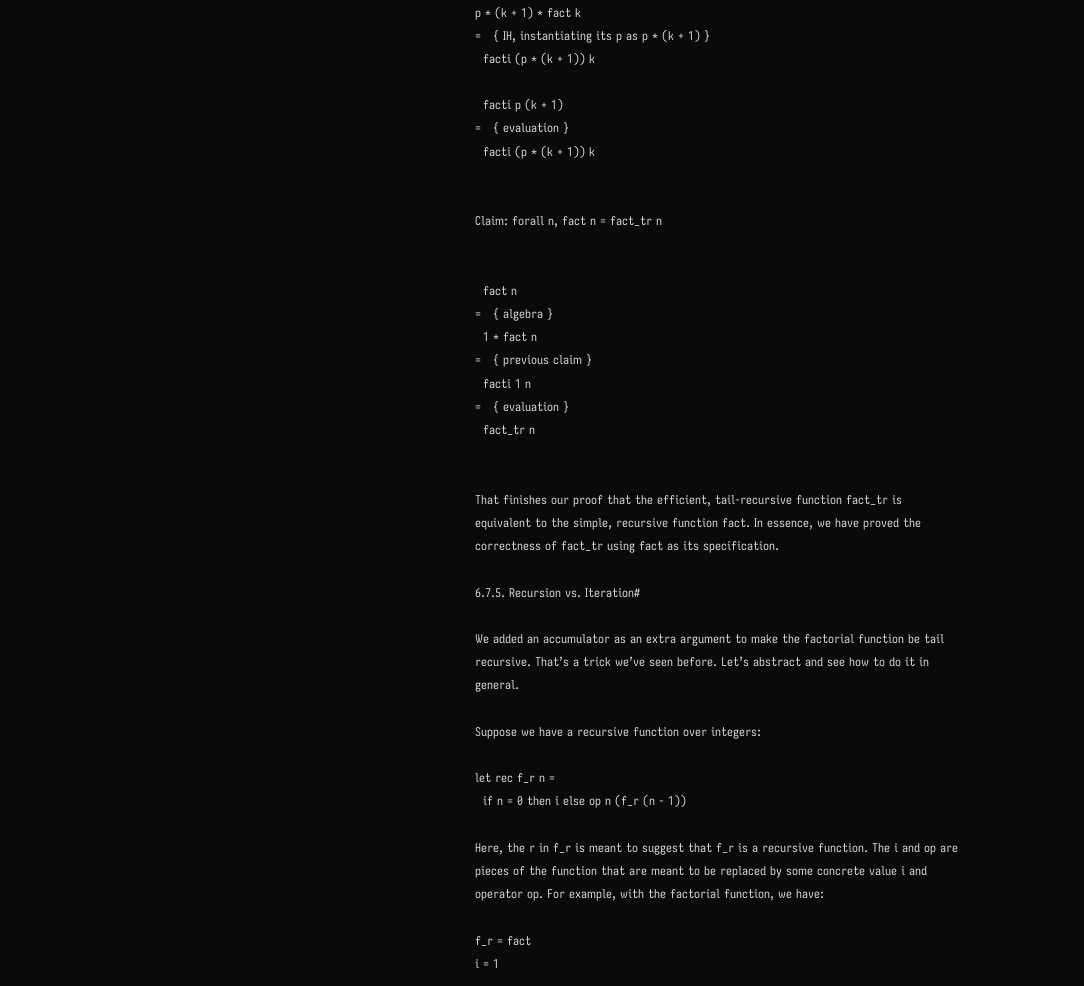p * (k + 1) * fact k
=   { IH, instantiating its p as p * (k + 1) }
  facti (p * (k + 1)) k

  facti p (k + 1)
=   { evaluation }
  facti (p * (k + 1)) k


Claim: forall n, fact n = fact_tr n


  fact n
=   { algebra }
  1 * fact n
=   { previous claim }
  facti 1 n
=   { evaluation }
  fact_tr n


That finishes our proof that the efficient, tail-recursive function fact_tr is equivalent to the simple, recursive function fact. In essence, we have proved the correctness of fact_tr using fact as its specification.

6.7.5. Recursion vs. Iteration#

We added an accumulator as an extra argument to make the factorial function be tail recursive. That’s a trick we’ve seen before. Let’s abstract and see how to do it in general.

Suppose we have a recursive function over integers:

let rec f_r n =
  if n = 0 then i else op n (f_r (n - 1))

Here, the r in f_r is meant to suggest that f_r is a recursive function. The i and op are pieces of the function that are meant to be replaced by some concrete value i and operator op. For example, with the factorial function, we have:

f_r = fact
i = 1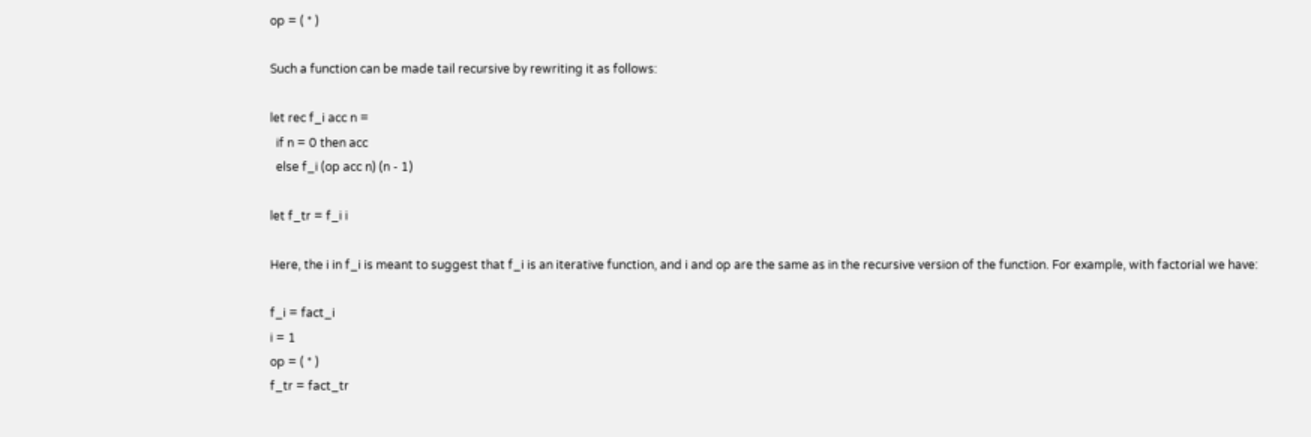op = ( * )

Such a function can be made tail recursive by rewriting it as follows:

let rec f_i acc n =
  if n = 0 then acc
  else f_i (op acc n) (n - 1)

let f_tr = f_i i

Here, the i in f_i is meant to suggest that f_i is an iterative function, and i and op are the same as in the recursive version of the function. For example, with factorial we have:

f_i = fact_i
i = 1
op = ( * )
f_tr = fact_tr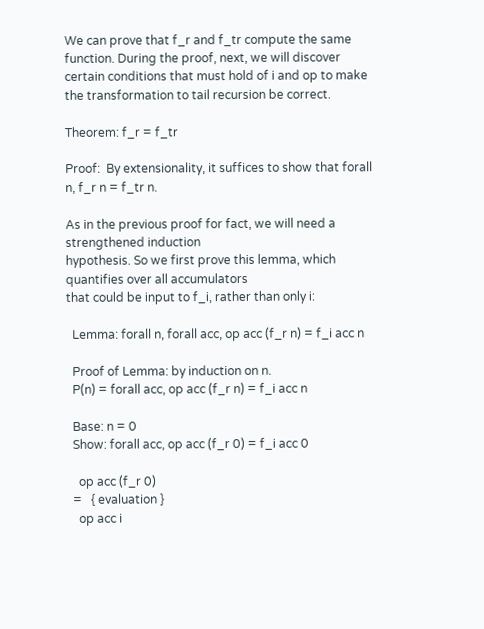We can prove that f_r and f_tr compute the same function. During the proof, next, we will discover certain conditions that must hold of i and op to make the transformation to tail recursion be correct.

Theorem: f_r = f_tr

Proof:  By extensionality, it suffices to show that forall n, f_r n = f_tr n.

As in the previous proof for fact, we will need a strengthened induction
hypothesis. So we first prove this lemma, which quantifies over all accumulators
that could be input to f_i, rather than only i:

  Lemma: forall n, forall acc, op acc (f_r n) = f_i acc n

  Proof of Lemma: by induction on n.
  P(n) = forall acc, op acc (f_r n) = f_i acc n

  Base: n = 0
  Show: forall acc, op acc (f_r 0) = f_i acc 0

    op acc (f_r 0)
  =   { evaluation }
    op acc i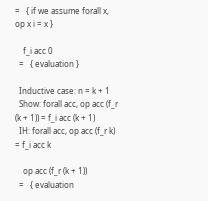=   { if we assume forall x, op x i = x }

    f_i acc 0
  =   { evaluation }

  Inductive case: n = k + 1
  Show: forall acc, op acc (f_r (k + 1)) = f_i acc (k + 1)
  IH: forall acc, op acc (f_r k) = f_i acc k

    op acc (f_r (k + 1))
  =   { evaluation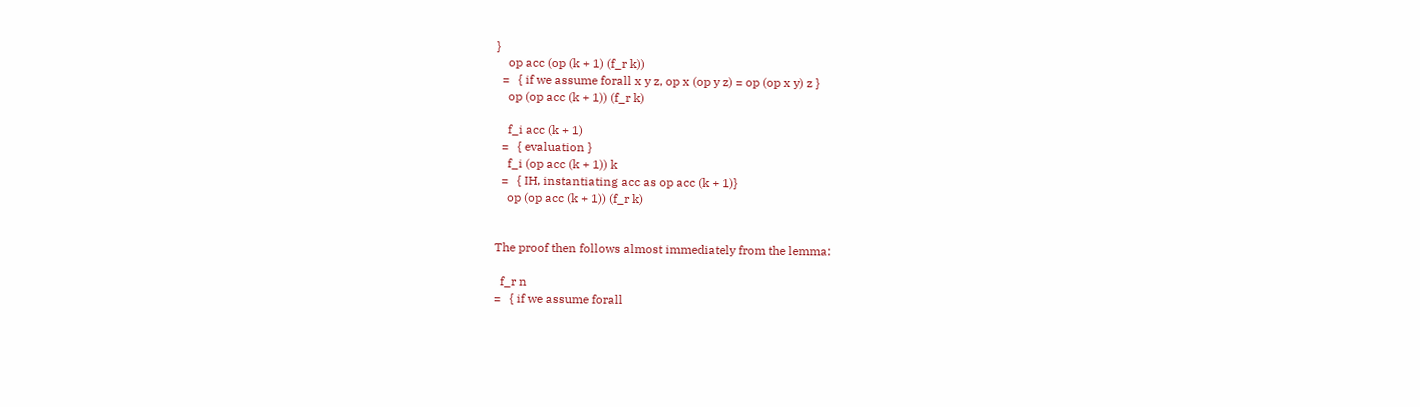}
    op acc (op (k + 1) (f_r k))
  =   { if we assume forall x y z, op x (op y z) = op (op x y) z }
    op (op acc (k + 1)) (f_r k)

    f_i acc (k + 1)
  =   { evaluation }
    f_i (op acc (k + 1)) k
  =   { IH, instantiating acc as op acc (k + 1)}
    op (op acc (k + 1)) (f_r k)


The proof then follows almost immediately from the lemma:

  f_r n
=   { if we assume forall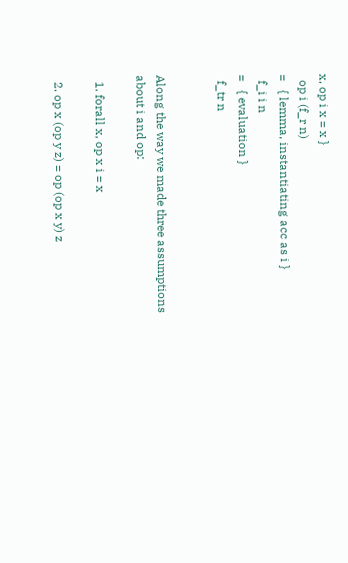x, op i x = x }
  op i (f_r n)
=   { lemma, instantiating acc as i }
  f_i i n
=   { evaluation }
  f_tr n


Along the way we made three assumptions about i and op:

  1. forall x, op x i = x

  2. op x (op y z) = op (op x y) z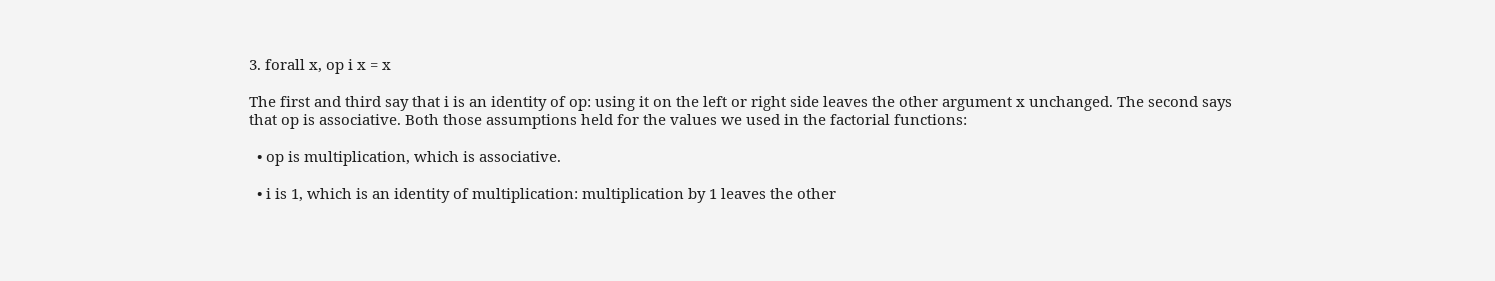3. forall x, op i x = x

The first and third say that i is an identity of op: using it on the left or right side leaves the other argument x unchanged. The second says that op is associative. Both those assumptions held for the values we used in the factorial functions:

  • op is multiplication, which is associative.

  • i is 1, which is an identity of multiplication: multiplication by 1 leaves the other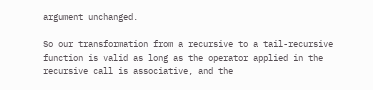argument unchanged.

So our transformation from a recursive to a tail-recursive function is valid as long as the operator applied in the recursive call is associative, and the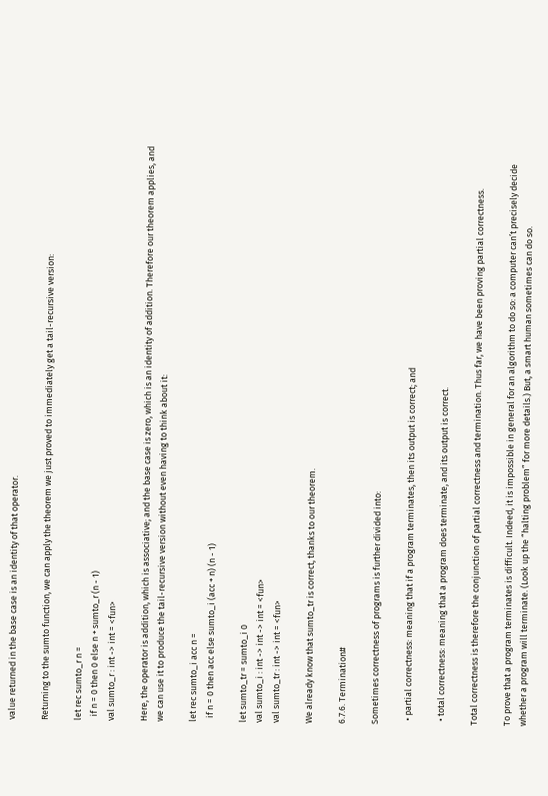value returned in the base case is an identity of that operator.

Returning to the sumto function, we can apply the theorem we just proved to immediately get a tail-recursive version:

let rec sumto_r n =
  if n = 0 then 0 else n + sumto_r (n - 1)
val sumto_r : int -> int = <fun>

Here, the operator is addition, which is associative; and the base case is zero, which is an identity of addition. Therefore our theorem applies, and we can use it to produce the tail-recursive version without even having to think about it:

let rec sumto_i acc n =
  if n = 0 then acc else sumto_i (acc + n) (n - 1)

let sumto_tr = sumto_i 0
val sumto_i : int -> int -> int = <fun>
val sumto_tr : int -> int = <fun>

We already know that sumto_tr is correct, thanks to our theorem.

6.7.6. Termination#

Sometimes correctness of programs is further divided into:

  • partial correctness: meaning that if a program terminates, then its output is correct; and

  • total correctness: meaning that a program does terminate, and its output is correct.

Total correctness is therefore the conjunction of partial correctness and termination. Thus far, we have been proving partial correctness.

To prove that a program terminates is difficult. Indeed, it is impossible in general for an algorithm to do so: a computer can’t precisely decide whether a program will terminate. (Look up the “halting problem” for more details.) But, a smart human sometimes can do so.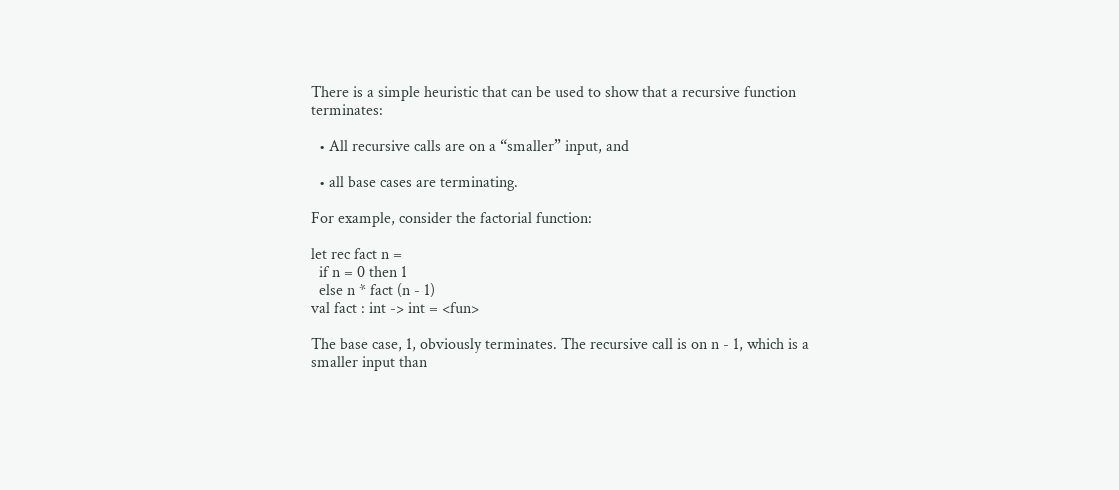There is a simple heuristic that can be used to show that a recursive function terminates:

  • All recursive calls are on a “smaller” input, and

  • all base cases are terminating.

For example, consider the factorial function:

let rec fact n =
  if n = 0 then 1
  else n * fact (n - 1)
val fact : int -> int = <fun>

The base case, 1, obviously terminates. The recursive call is on n - 1, which is a smaller input than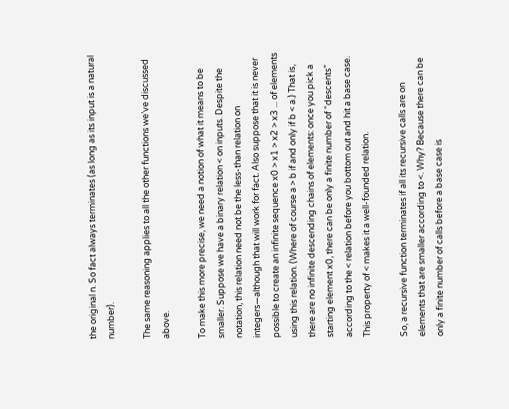the original n. So fact always terminates (as long as its input is a natural number).

The same reasoning applies to all the other functions we’ve discussed above.

To make this more precise, we need a notion of what it means to be smaller. Suppose we have a binary relation < on inputs. Despite the notation, this relation need not be the less-than relation on integers—although that will work for fact. Also suppose that it is never possible to create an infinite sequence x0 > x1 > x2 > x3 ... of elements using this relation. (Where of course a > b if and only if b < a.) That is, there are no infinite descending chains of elements: once you pick a starting element x0, there can be only a finite number of “descents” according to the < relation before you bottom out and hit a base case. This property of < makes it a well-founded relation.

So, a recursive function terminates if all its recursive calls are on elements that are smaller according to <. Why? Because there can be only a finite number of calls before a base case is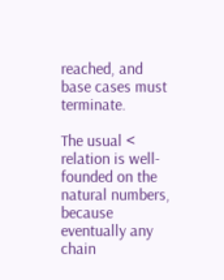reached, and base cases must terminate.

The usual < relation is well-founded on the natural numbers, because eventually any chain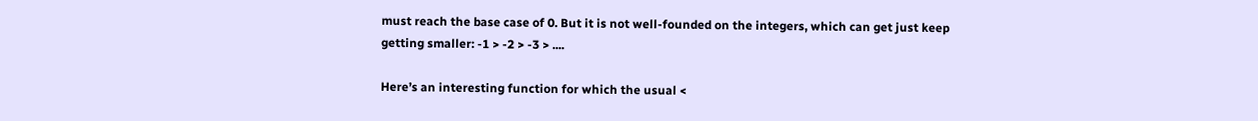must reach the base case of 0. But it is not well-founded on the integers, which can get just keep getting smaller: -1 > -2 > -3 > ....

Here’s an interesting function for which the usual <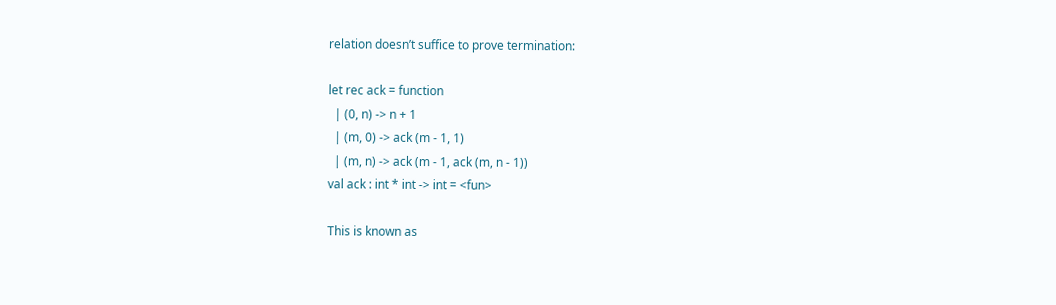relation doesn’t suffice to prove termination:

let rec ack = function
  | (0, n) -> n + 1
  | (m, 0) -> ack (m - 1, 1)
  | (m, n) -> ack (m - 1, ack (m, n - 1))
val ack : int * int -> int = <fun>

This is known as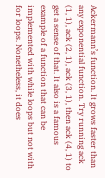Ackermann’s function. It grows faster than any exponential function. Try running ack (1, 1), ack (2, 1), ack (3, 1), then ack (4, 1) to get a sense of that. It also is a famous example of a function that can be implemented with while loops but not with for loops. Nonetheless, it does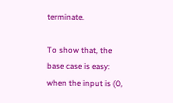terminate.

To show that, the base case is easy: when the input is (0,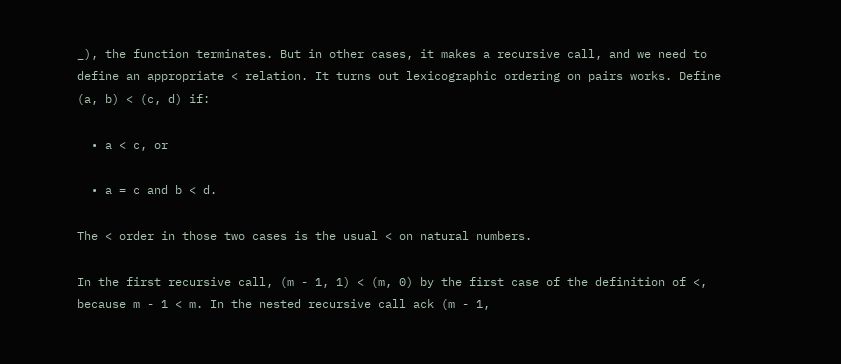_), the function terminates. But in other cases, it makes a recursive call, and we need to define an appropriate < relation. It turns out lexicographic ordering on pairs works. Define (a, b) < (c, d) if:

  • a < c, or

  • a = c and b < d.

The < order in those two cases is the usual < on natural numbers.

In the first recursive call, (m - 1, 1) < (m, 0) by the first case of the definition of <, because m - 1 < m. In the nested recursive call ack (m - 1,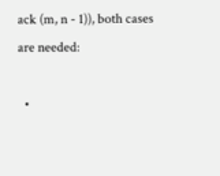ack (m, n - 1)), both cases are needed:

  •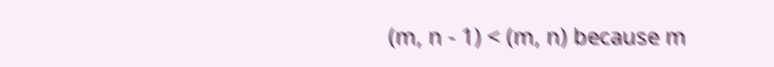(m, n - 1) < (m, n) because m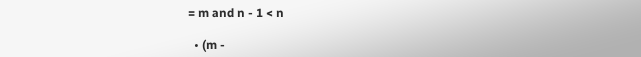= m and n - 1 < n

  • (m -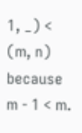1, _) < (m, n) because m - 1 < m.